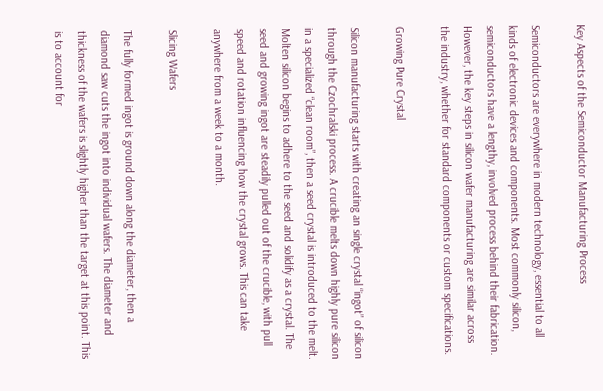Key Aspects of the Semiconductor Manufacturing Process

Semiconductors are everywhere in modern technology, essential to all kinds of electronic devices and components. Most commonly silicon, semiconductors have a lengthy, involved process behind their fabrication. However, the key steps in silicon wafer manufacturing are similar across the industry, whether for standard components or custom specifications.

Growing Pure Crystal

Silicon manufacturing starts with creating an single crystal “ingot” of silicon through the Czochralski process. A crucible melts down highly pure silicon in a specialized “clean room”, then a seed crystal is introduced to the melt. Molten silicon begins to adhere to the seed and solidify as a crystal. The seed and growing ingot are steadily pulled out of the crucible, with pull speed and rotation influencing how the crystal grows. This can take anywhere from a week to a month.

Slicing Wafers

The fully formed ingot is ground down along the diameter, then a diamond saw cuts the ingot into individual wafers. The diameter and thickness of the wafers is slightly higher than the target at this point. This is to account for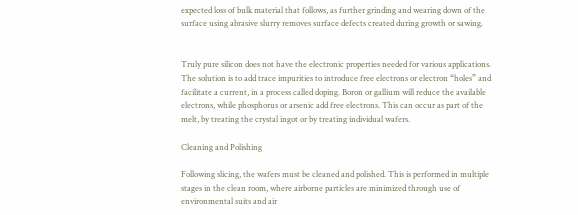expected loss of bulk material that follows, as further grinding and wearing down of the surface using abrasive slurry removes surface defects created during growth or sawing.


Truly pure silicon does not have the electronic properties needed for various applications. The solution is to add trace impurities to introduce free electrons or electron “holes” and facilitate a current, in a process called doping. Boron or gallium will reduce the available electrons, while phosphorus or arsenic add free electrons. This can occur as part of the melt, by treating the crystal ingot or by treating individual wafers.

Cleaning and Polishing

Following slicing, the wafers must be cleaned and polished. This is performed in multiple stages in the clean room, where airborne particles are minimized through use of environmental suits and air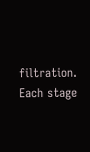filtration. Each stage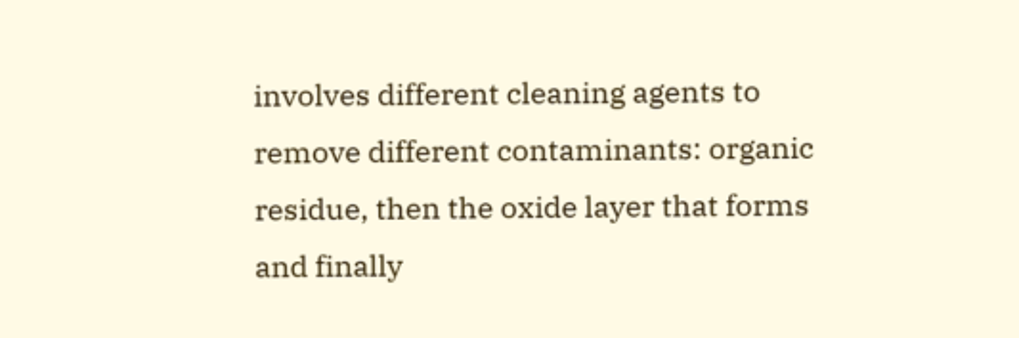involves different cleaning agents to remove different contaminants: organic residue, then the oxide layer that forms and finally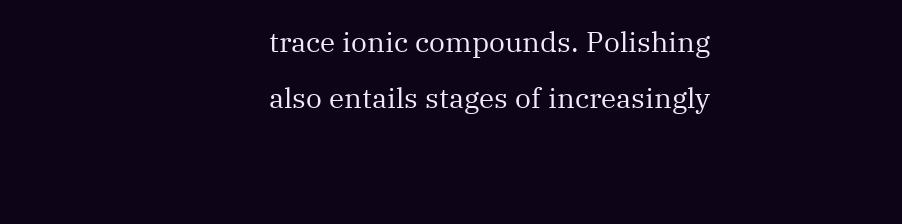trace ionic compounds. Polishing also entails stages of increasingly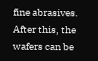fine abrasives. After this, the wafers can be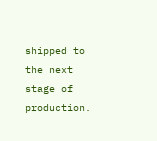shipped to the next stage of production.